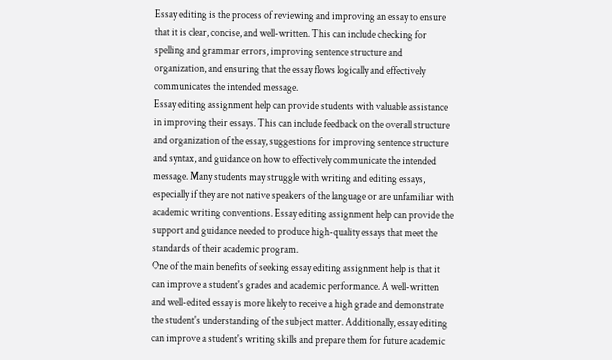Essay editing is the process of reviewing and improving an essay to ensure that it is clear, concise, and well-written. This can include checking for spelling and grammar errors, improving sentence structure and organization, and ensuring that the essay flows logically and effectively communicates the intended message.
Essay editing assignment help can provide students with valuable assistance in improving their essays. This can include feedback on the overall structure and organization of the essay, suggestions for improving sentence structure and syntax, and guidance on how to effectively communicate the intended message. Many students may struggle with writing and editing essays, especially if they are not native speakers of the language or are unfamiliar with academic writing conventions. Essay editing assignment help can provide the support and guidance needed to produce high-quality essays that meet the standards of their academic program.
One of the main benefits of seeking essay editing assignment help is that it can improve a student's grades and academic performance. A well-written and well-edited essay is more likely to receive a high grade and demonstrate the student's understanding of the subject matter. Additionally, essay editing can improve a student's writing skills and prepare them for future academic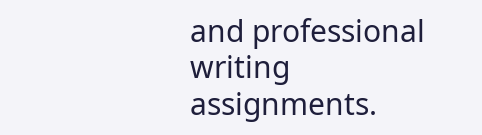and professional writing assignments.